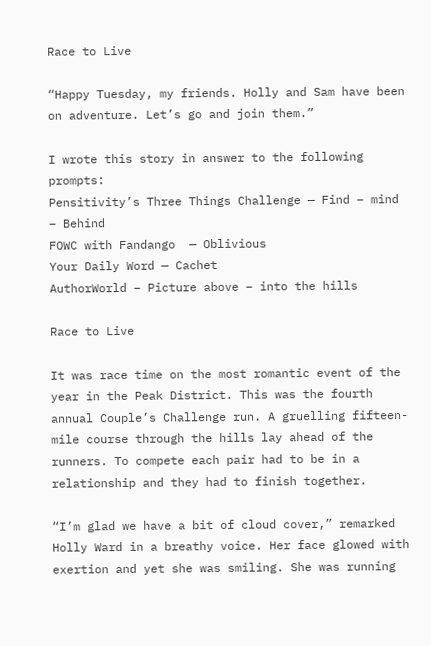Race to Live

“Happy Tuesday, my friends. Holly and Sam have been on adventure. Let’s go and join them.”

I wrote this story in answer to the following prompts:
Pensitivity’s Three Things Challenge — Find – mind – Behind
FOWC with Fandango  — Oblivious
Your Daily Word — Cachet
AuthorWorld – Picture above – into the hills

Race to Live

It was race time on the most romantic event of the year in the Peak District. This was the fourth annual Couple’s Challenge run. A gruelling fifteen-mile course through the hills lay ahead of the runners. To compete each pair had to be in a relationship and they had to finish together.

“I’m glad we have a bit of cloud cover,” remarked Holly Ward in a breathy voice. Her face glowed with exertion and yet she was smiling. She was running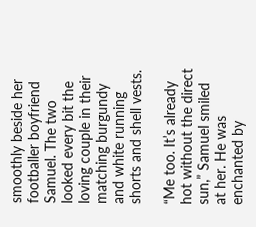smoothly beside her footballer boyfriend Samuel. The two looked every bit the loving couple in their matching burgundy and white running shorts and shell vests.

“Me too. It’s already hot without the direct sun,” Samuel smiled at her. He was enchanted by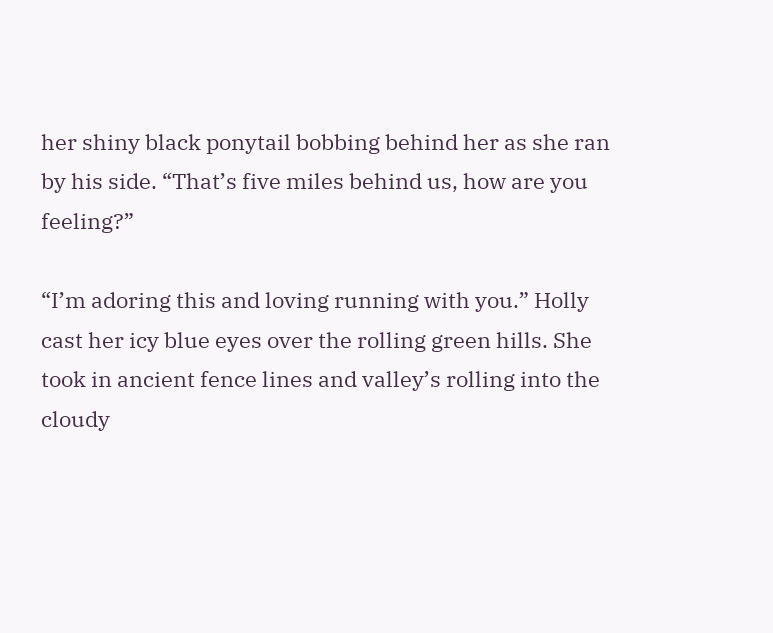her shiny black ponytail bobbing behind her as she ran by his side. “That’s five miles behind us, how are you feeling?”

“I’m adoring this and loving running with you.” Holly cast her icy blue eyes over the rolling green hills. She took in ancient fence lines and valley’s rolling into the cloudy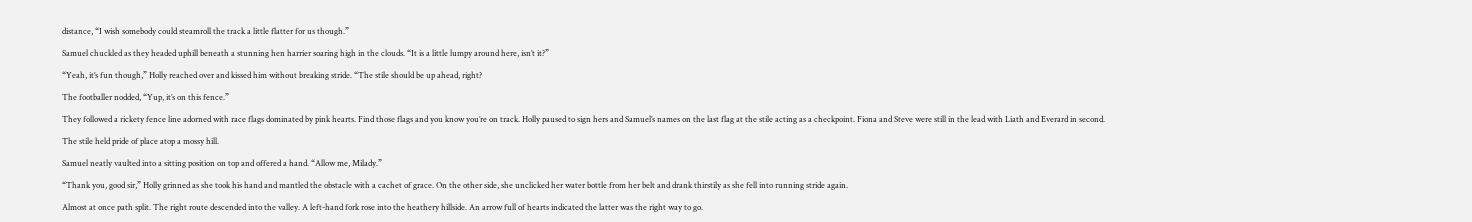distance, “I wish somebody could steamroll the track a little flatter for us though.”

Samuel chuckled as they headed uphill beneath a stunning hen harrier soaring high in the clouds. “It is a little lumpy around here, isn’t it?”

“Yeah, it’s fun though,” Holly reached over and kissed him without breaking stride. “The stile should be up ahead, right?

The footballer nodded, “Yup, it’s on this fence.”

They followed a rickety fence line adorned with race flags dominated by pink hearts. Find those flags and you know you’re on track. Holly paused to sign hers and Samuel’s names on the last flag at the stile acting as a checkpoint. Fiona and Steve were still in the lead with Liath and Everard in second.

The stile held pride of place atop a mossy hill.

Samuel neatly vaulted into a sitting position on top and offered a hand. “Allow me, Milady.”

“Thank you, good sir,” Holly grinned as she took his hand and mantled the obstacle with a cachet of grace. On the other side, she unclicked her water bottle from her belt and drank thirstily as she fell into running stride again.

Almost at once path split. The right route descended into the valley. A left-hand fork rose into the heathery hillside. An arrow full of hearts indicated the latter was the right way to go.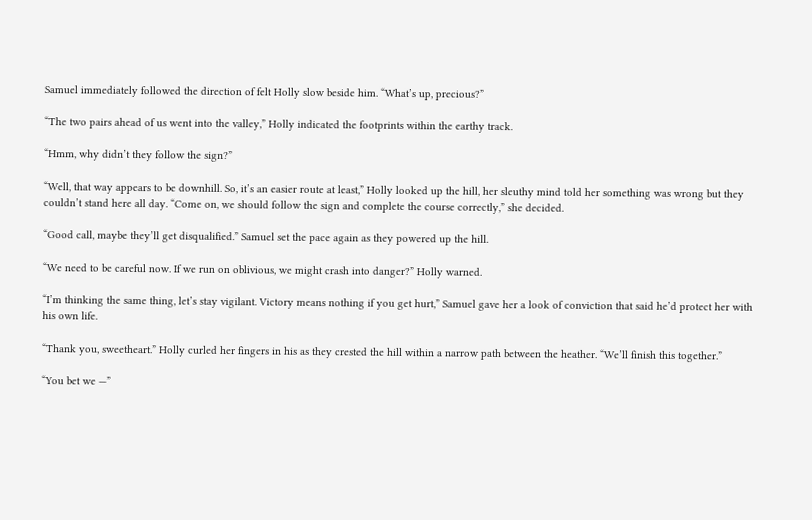Samuel immediately followed the direction of felt Holly slow beside him. “What’s up, precious?”

“The two pairs ahead of us went into the valley,” Holly indicated the footprints within the earthy track.

“Hmm, why didn’t they follow the sign?”

“Well, that way appears to be downhill. So, it’s an easier route at least,” Holly looked up the hill, her sleuthy mind told her something was wrong but they couldn’t stand here all day. “Come on, we should follow the sign and complete the course correctly,” she decided.

“Good call, maybe they’ll get disqualified.” Samuel set the pace again as they powered up the hill.

“We need to be careful now. If we run on oblivious, we might crash into danger?” Holly warned.

“I’m thinking the same thing, let’s stay vigilant. Victory means nothing if you get hurt,” Samuel gave her a look of conviction that said he’d protect her with his own life.

“Thank you, sweetheart.” Holly curled her fingers in his as they crested the hill within a narrow path between the heather. “We’ll finish this together.”

“You bet we —”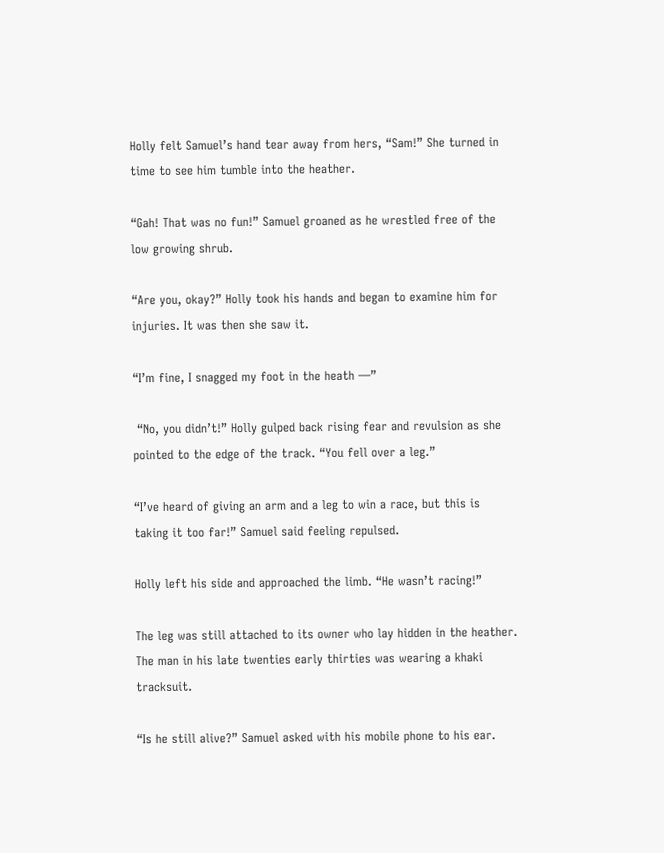Holly felt Samuel’s hand tear away from hers, “Sam!” She turned in time to see him tumble into the heather.

“Gah! That was no fun!” Samuel groaned as he wrestled free of the low growing shrub.

“Are you, okay?” Holly took his hands and began to examine him for injuries. It was then she saw it.

“I’m fine, I snagged my foot in the heath —”

 “No, you didn’t!” Holly gulped back rising fear and revulsion as she pointed to the edge of the track. “You fell over a leg.”

“I’ve heard of giving an arm and a leg to win a race, but this is taking it too far!” Samuel said feeling repulsed.

Holly left his side and approached the limb. “He wasn’t racing!”

The leg was still attached to its owner who lay hidden in the heather. The man in his late twenties early thirties was wearing a khaki tracksuit.

“Is he still alive?” Samuel asked with his mobile phone to his ear.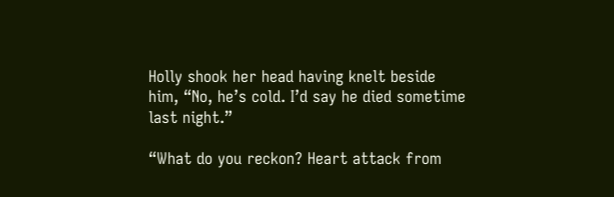Holly shook her head having knelt beside him, “No, he’s cold. I’d say he died sometime last night.”

“What do you reckon? Heart attack from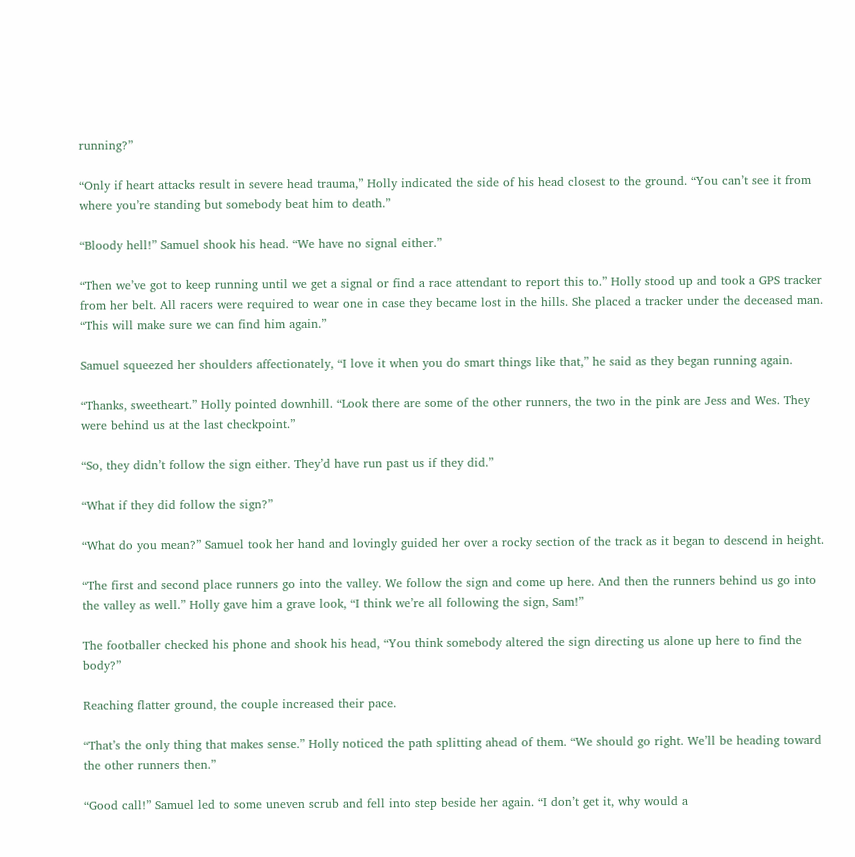running?”

“Only if heart attacks result in severe head trauma,” Holly indicated the side of his head closest to the ground. “You can’t see it from where you’re standing but somebody beat him to death.”

“Bloody hell!” Samuel shook his head. “We have no signal either.”

“Then we’ve got to keep running until we get a signal or find a race attendant to report this to.” Holly stood up and took a GPS tracker from her belt. All racers were required to wear one in case they became lost in the hills. She placed a tracker under the deceased man. “This will make sure we can find him again.”

Samuel squeezed her shoulders affectionately, “I love it when you do smart things like that,” he said as they began running again.

“Thanks, sweetheart.” Holly pointed downhill. “Look there are some of the other runners, the two in the pink are Jess and Wes. They were behind us at the last checkpoint.”

“So, they didn’t follow the sign either. They’d have run past us if they did.”

“What if they did follow the sign?”

“What do you mean?” Samuel took her hand and lovingly guided her over a rocky section of the track as it began to descend in height.

“The first and second place runners go into the valley. We follow the sign and come up here. And then the runners behind us go into the valley as well.” Holly gave him a grave look, “I think we’re all following the sign, Sam!”

The footballer checked his phone and shook his head, “You think somebody altered the sign directing us alone up here to find the body?”

Reaching flatter ground, the couple increased their pace.

“That’s the only thing that makes sense.” Holly noticed the path splitting ahead of them. “We should go right. We’ll be heading toward the other runners then.”

“Good call!” Samuel led to some uneven scrub and fell into step beside her again. “I don’t get it, why would a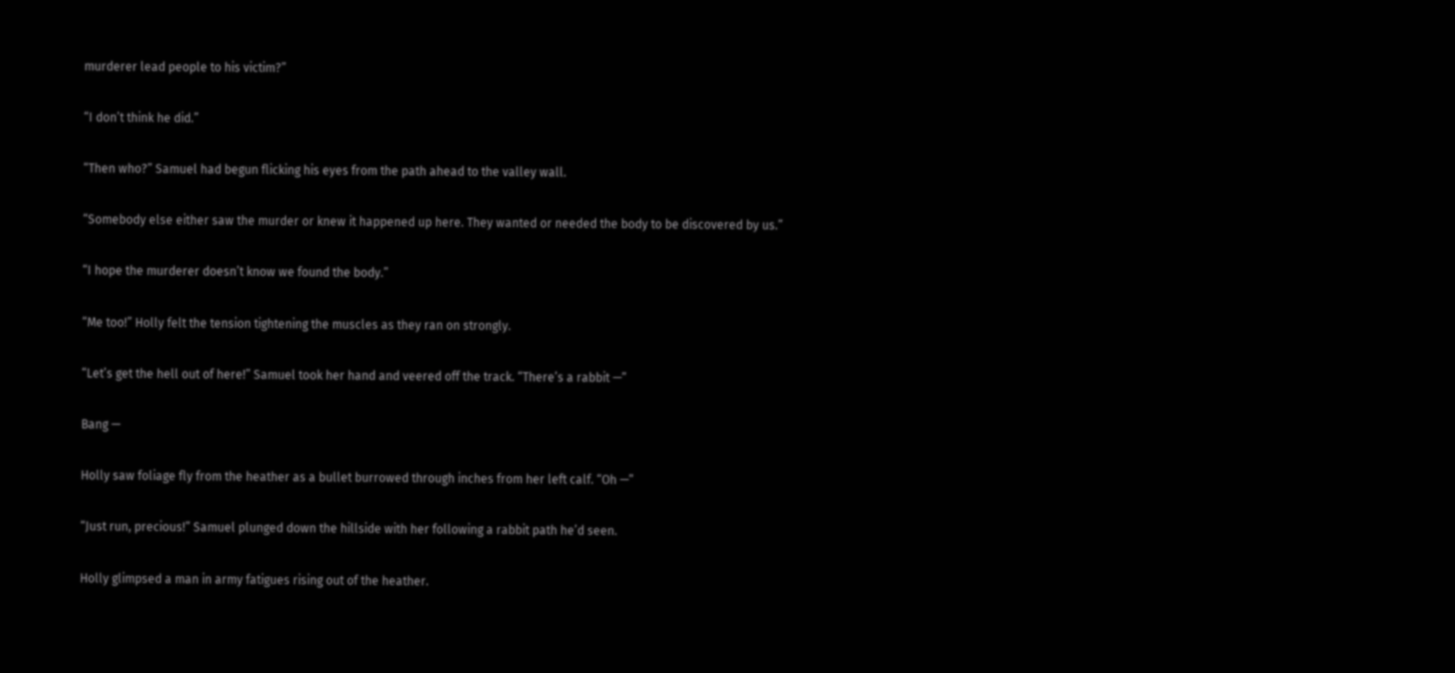murderer lead people to his victim?”

“I don’t think he did.”

“Then who?” Samuel had begun flicking his eyes from the path ahead to the valley wall.

“Somebody else either saw the murder or knew it happened up here. They wanted or needed the body to be discovered by us.”

“I hope the murderer doesn’t know we found the body.”

“Me too!” Holly felt the tension tightening the muscles as they ran on strongly.

“Let’s get the hell out of here!” Samuel took her hand and veered off the track. “There’s a rabbit —”

Bang —

Holly saw foliage fly from the heather as a bullet burrowed through inches from her left calf. “Oh —”

“Just run, precious!” Samuel plunged down the hillside with her following a rabbit path he’d seen.

Holly glimpsed a man in army fatigues rising out of the heather.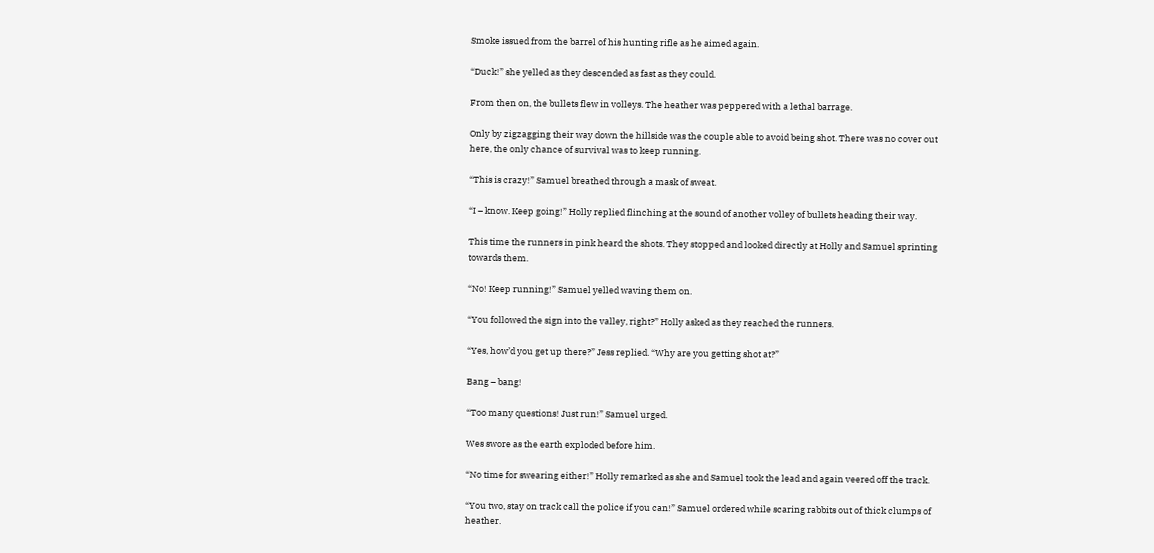Smoke issued from the barrel of his hunting rifle as he aimed again.

“Duck!” she yelled as they descended as fast as they could.

From then on, the bullets flew in volleys. The heather was peppered with a lethal barrage.

Only by zigzagging their way down the hillside was the couple able to avoid being shot. There was no cover out here, the only chance of survival was to keep running.

“This is crazy!” Samuel breathed through a mask of sweat.

“I – know. Keep going!” Holly replied flinching at the sound of another volley of bullets heading their way.

This time the runners in pink heard the shots. They stopped and looked directly at Holly and Samuel sprinting towards them.

“No! Keep running!” Samuel yelled waving them on.

“You followed the sign into the valley, right?” Holly asked as they reached the runners.

“Yes, how’d you get up there?” Jess replied. “Why are you getting shot at?”

Bang – bang!

“Too many questions! Just run!” Samuel urged.

Wes swore as the earth exploded before him.

“No time for swearing either!” Holly remarked as she and Samuel took the lead and again veered off the track.

“You two, stay on track call the police if you can!” Samuel ordered while scaring rabbits out of thick clumps of heather.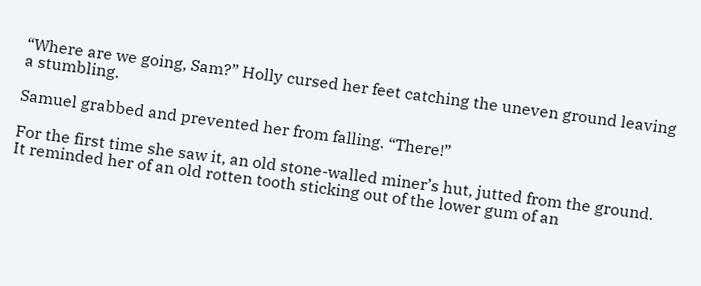“Where are we going, Sam?” Holly cursed her feet catching the uneven ground leaving a stumbling.

Samuel grabbed and prevented her from falling. “There!”

For the first time she saw it, an old stone-walled miner’s hut, jutted from the ground. It reminded her of an old rotten tooth sticking out of the lower gum of an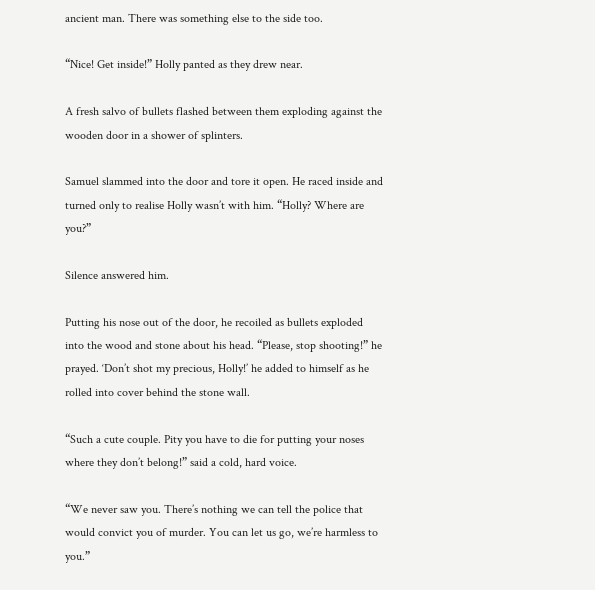ancient man. There was something else to the side too.

“Nice! Get inside!” Holly panted as they drew near.

A fresh salvo of bullets flashed between them exploding against the wooden door in a shower of splinters.

Samuel slammed into the door and tore it open. He raced inside and turned only to realise Holly wasn’t with him. “Holly? Where are you?”

Silence answered him.

Putting his nose out of the door, he recoiled as bullets exploded into the wood and stone about his head. “Please, stop shooting!” he prayed. ‘Don’t shot my precious, Holly!’ he added to himself as he rolled into cover behind the stone wall.

“Such a cute couple. Pity you have to die for putting your noses where they don’t belong!” said a cold, hard voice.

“We never saw you. There’s nothing we can tell the police that would convict you of murder. You can let us go, we’re harmless to you.”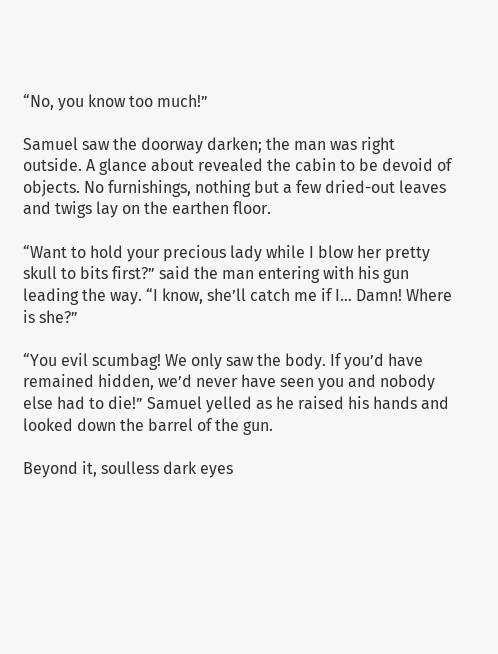“No, you know too much!”

Samuel saw the doorway darken; the man was right outside. A glance about revealed the cabin to be devoid of objects. No furnishings, nothing but a few dried-out leaves and twigs lay on the earthen floor.

“Want to hold your precious lady while I blow her pretty skull to bits first?” said the man entering with his gun leading the way. “I know, she’ll catch me if I… Damn! Where is she?”

“You evil scumbag! We only saw the body. If you’d have remained hidden, we’d never have seen you and nobody else had to die!” Samuel yelled as he raised his hands and looked down the barrel of the gun.

Beyond it, soulless dark eyes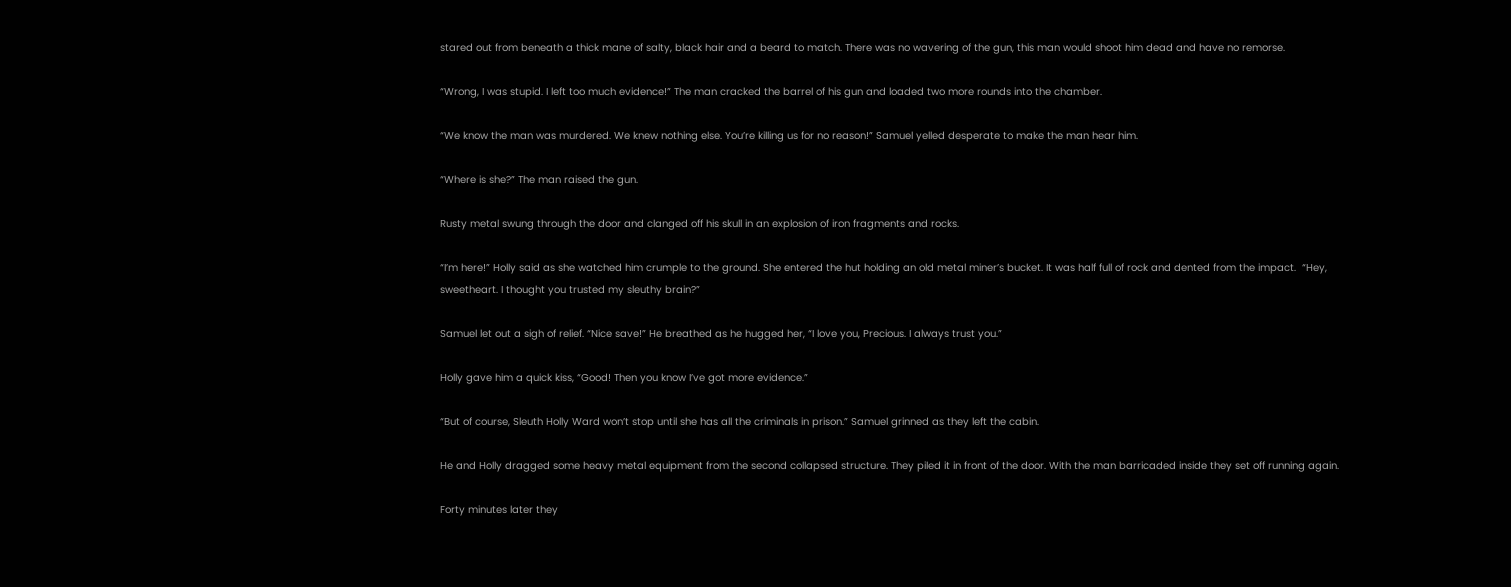stared out from beneath a thick mane of salty, black hair and a beard to match. There was no wavering of the gun, this man would shoot him dead and have no remorse.

“Wrong, I was stupid. I left too much evidence!” The man cracked the barrel of his gun and loaded two more rounds into the chamber.

“We know the man was murdered. We knew nothing else. You’re killing us for no reason!” Samuel yelled desperate to make the man hear him.

“Where is she?” The man raised the gun.

Rusty metal swung through the door and clanged off his skull in an explosion of iron fragments and rocks.

“I’m here!” Holly said as she watched him crumple to the ground. She entered the hut holding an old metal miner’s bucket. It was half full of rock and dented from the impact.  “Hey, sweetheart. I thought you trusted my sleuthy brain?”

Samuel let out a sigh of relief. “Nice save!” He breathed as he hugged her, “I love you, Precious. I always trust you.”

Holly gave him a quick kiss, “Good! Then you know I’ve got more evidence.”

“But of course, Sleuth Holly Ward won’t stop until she has all the criminals in prison.” Samuel grinned as they left the cabin.

He and Holly dragged some heavy metal equipment from the second collapsed structure. They piled it in front of the door. With the man barricaded inside they set off running again.

Forty minutes later they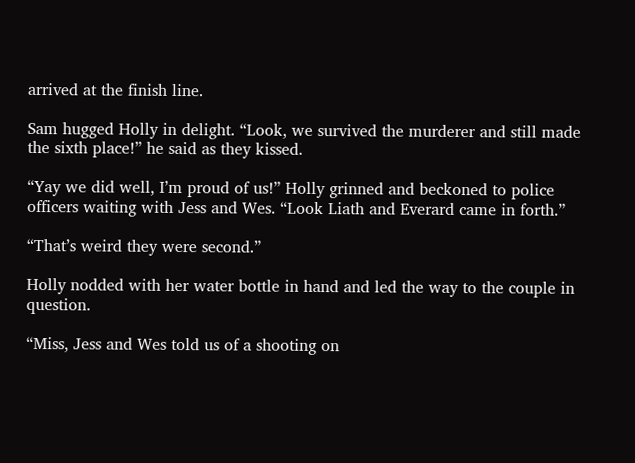arrived at the finish line.

Sam hugged Holly in delight. “Look, we survived the murderer and still made the sixth place!” he said as they kissed.

“Yay we did well, I’m proud of us!” Holly grinned and beckoned to police officers waiting with Jess and Wes. “Look Liath and Everard came in forth.”

“That’s weird they were second.”

Holly nodded with her water bottle in hand and led the way to the couple in question.

“Miss, Jess and Wes told us of a shooting on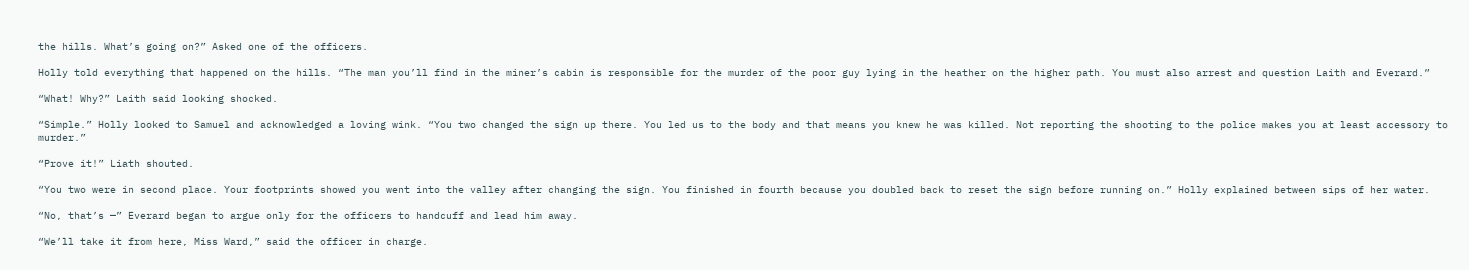the hills. What’s going on?” Asked one of the officers.

Holly told everything that happened on the hills. “The man you’ll find in the miner’s cabin is responsible for the murder of the poor guy lying in the heather on the higher path. You must also arrest and question Laith and Everard.”

“What! Why?” Laith said looking shocked.

“Simple.” Holly looked to Samuel and acknowledged a loving wink. “You two changed the sign up there. You led us to the body and that means you knew he was killed. Not reporting the shooting to the police makes you at least accessory to murder.”

“Prove it!” Liath shouted.

“You two were in second place. Your footprints showed you went into the valley after changing the sign. You finished in fourth because you doubled back to reset the sign before running on.” Holly explained between sips of her water.

“No, that’s —” Everard began to argue only for the officers to handcuff and lead him away.

“We’ll take it from here, Miss Ward,” said the officer in charge.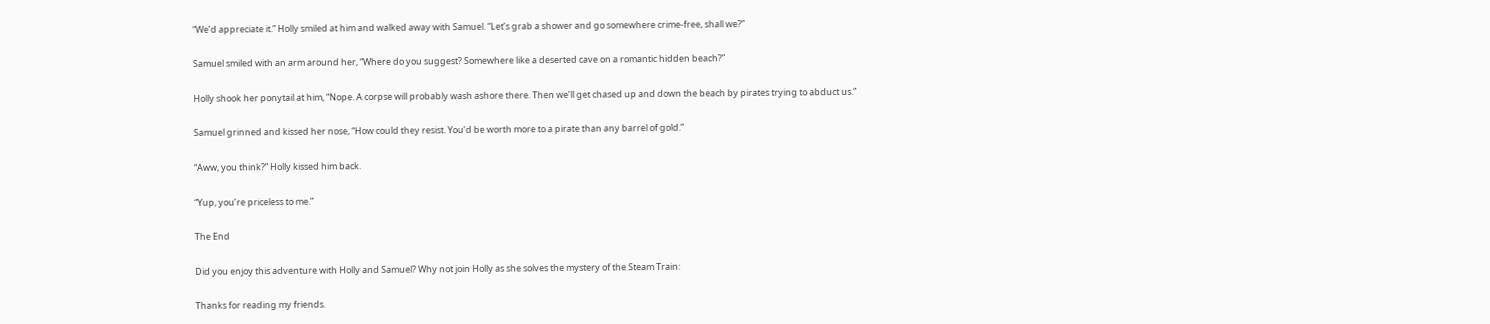“We’d appreciate it.” Holly smiled at him and walked away with Samuel. “Let’s grab a shower and go somewhere crime-free, shall we?”

Samuel smiled with an arm around her, “Where do you suggest? Somewhere like a deserted cave on a romantic hidden beach?”

Holly shook her ponytail at him, “Nope. A corpse will probably wash ashore there. Then we’ll get chased up and down the beach by pirates trying to abduct us.”

Samuel grinned and kissed her nose, “How could they resist. You’d be worth more to a pirate than any barrel of gold.”

“Aww, you think?” Holly kissed him back.

“Yup, you’re priceless to me.”

The End

Did you enjoy this adventure with Holly and Samuel? Why not join Holly as she solves the mystery of the Steam Train:

Thanks for reading my friends.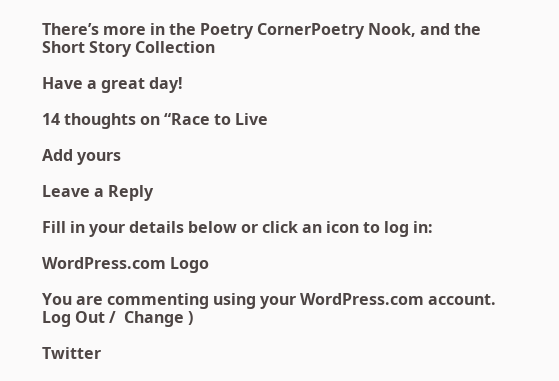There’s more in the Poetry CornerPoetry Nook, and the Short Story Collection

Have a great day!

14 thoughts on “Race to Live

Add yours

Leave a Reply

Fill in your details below or click an icon to log in:

WordPress.com Logo

You are commenting using your WordPress.com account. Log Out /  Change )

Twitter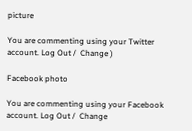picture

You are commenting using your Twitter account. Log Out /  Change )

Facebook photo

You are commenting using your Facebook account. Log Out /  Change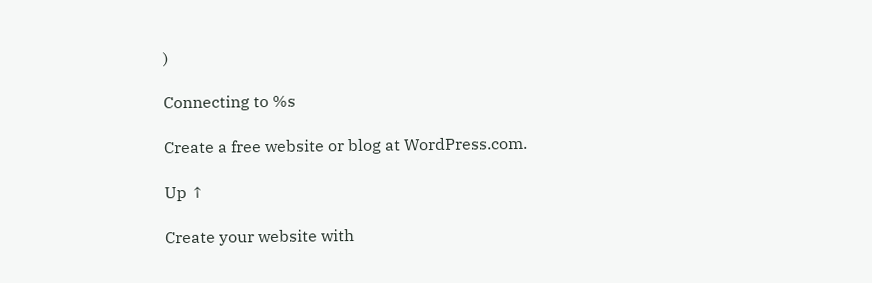)

Connecting to %s

Create a free website or blog at WordPress.com.

Up ↑

Create your website with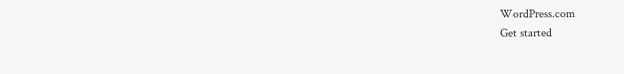WordPress.com
Get started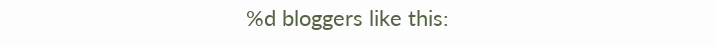%d bloggers like this: